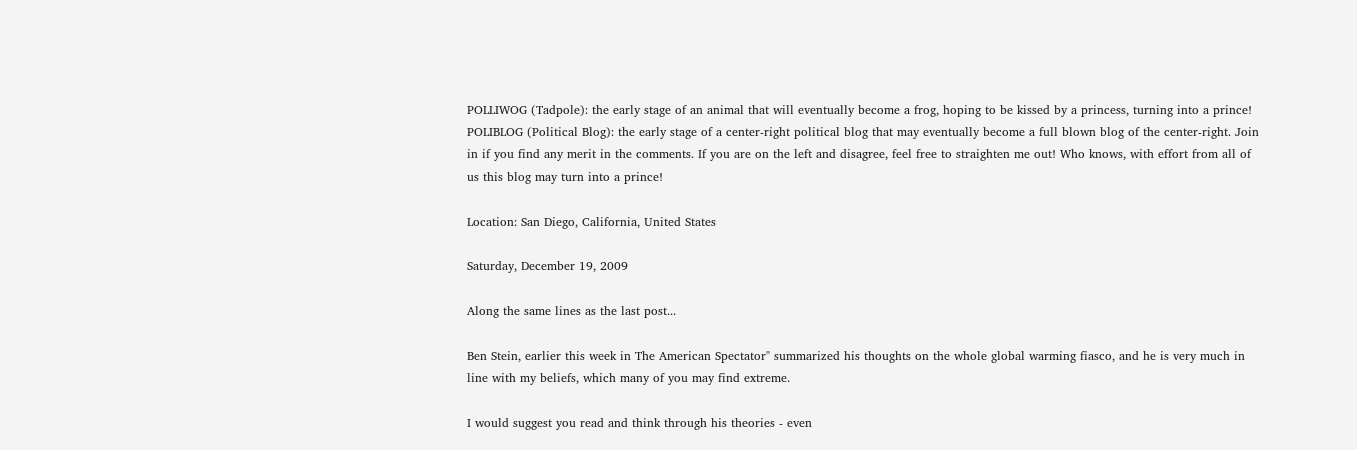POLLIWOG (Tadpole): the early stage of an animal that will eventually become a frog, hoping to be kissed by a princess, turning into a prince! POLIBLOG (Political Blog): the early stage of a center-right political blog that may eventually become a full blown blog of the center-right. Join in if you find any merit in the comments. If you are on the left and disagree, feel free to straighten me out! Who knows, with effort from all of us this blog may turn into a prince!

Location: San Diego, California, United States

Saturday, December 19, 2009

Along the same lines as the last post...

Ben Stein, earlier this week in The American Spectator" summarized his thoughts on the whole global warming fiasco, and he is very much in line with my beliefs, which many of you may find extreme.

I would suggest you read and think through his theories - even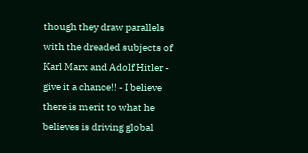though they draw parallels with the dreaded subjects of Karl Marx and Adolf Hitler - give it a chance!! - I believe there is merit to what he believes is driving global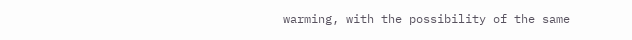warming, with the possibility of the same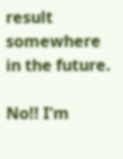result somewhere in the future.

No!! I'm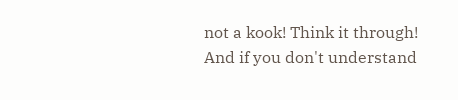not a kook! Think it through! And if you don't understand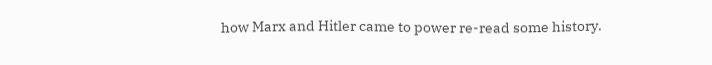how Marx and Hitler came to power re-read some history.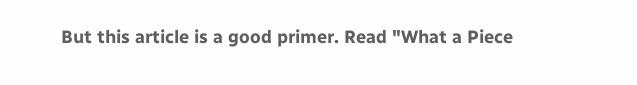But this article is a good primer. Read "What a Piece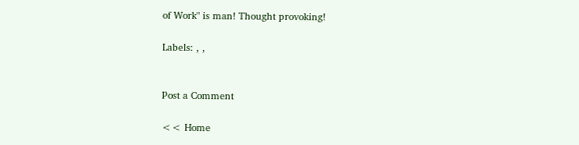of Work" is man! Thought provoking!

Labels: , ,


Post a Comment

<< Home